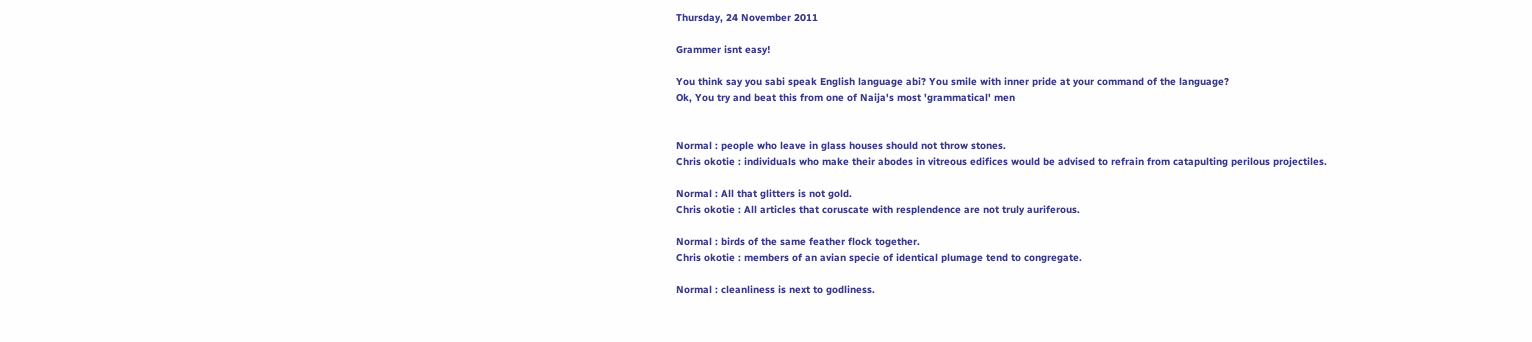Thursday, 24 November 2011

Grammer isnt easy!

You think say you sabi speak English language abi? You smile with inner pride at your command of the language?
Ok, You try and beat this from one of Naija's most 'grammatical' men


Normal : people who leave in glass houses should not throw stones.
Chris okotie : individuals who make their abodes in vitreous edifices would be advised to refrain from catapulting perilous projectiles.

Normal : All that glitters is not gold.
Chris okotie : All articles that coruscate with resplendence are not truly auriferous.

Normal : birds of the same feather flock together.
Chris okotie : members of an avian specie of identical plumage tend to congregate.

Normal : cleanliness is next to godliness.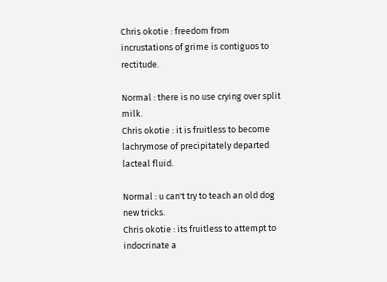Chris okotie : freedom from incrustations of grime is contiguos to rectitude.

Normal : there is no use crying over split milk.
Chris okotie : it is fruitless to become lachrymose of precipitately departed lacteal fluid.

Normal : u can't try to teach an old dog new tricks.
Chris okotie : its fruitless to attempt to indocrinate a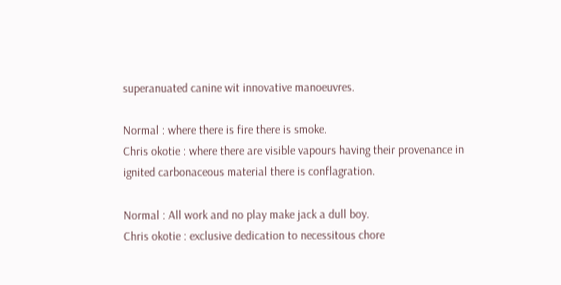superanuated canine wit innovative manoeuvres.

Normal : where there is fire there is smoke.
Chris okotie : where there are visible vapours having their provenance in ignited carbonaceous material there is conflagration.

Normal : All work and no play make jack a dull boy.
Chris okotie : exclusive dedication to necessitous chore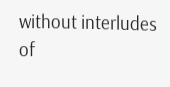without interludes of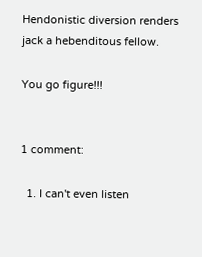Hendonistic diversion renders jack a hebenditous fellow.

You go figure!!!


1 comment:

  1. I can't even listen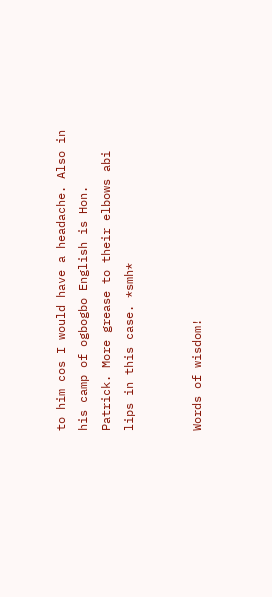to him cos I would have a headache. Also in his camp of ogbogbo English is Hon. Patrick. More grease to their elbows abi lips in this case. *smh*


Words of wisdom!